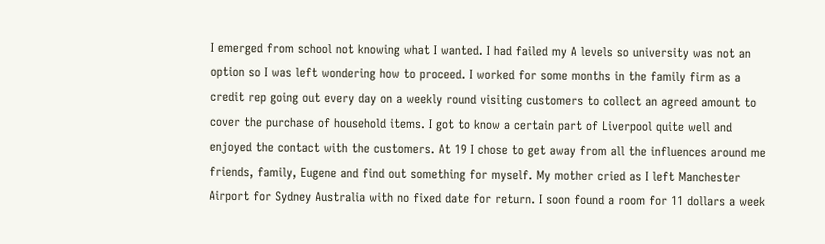I emerged from school not knowing what I wanted. I had failed my A levels so university was not an option so I was left wondering how to proceed. I worked for some months in the family firm as a credit rep going out every day on a weekly round visiting customers to collect an agreed amount to cover the purchase of household items. I got to know a certain part of Liverpool quite well and enjoyed the contact with the customers. At 19 I chose to get away from all the influences around me friends, family, Eugene and find out something for myself. My mother cried as I left Manchester Airport for Sydney Australia with no fixed date for return. I soon found a room for 11 dollars a week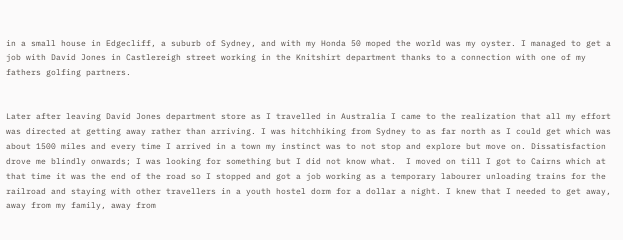in a small house in Edgecliff, a suburb of Sydney, and with my Honda 50 moped the world was my oyster. I managed to get a job with David Jones in Castlereigh street working in the Knitshirt department thanks to a connection with one of my fathers golfing partners.


Later after leaving David Jones department store as I travelled in Australia I came to the realization that all my effort was directed at getting away rather than arriving. I was hitchhiking from Sydney to as far north as I could get which was about 1500 miles and every time I arrived in a town my instinct was to not stop and explore but move on. Dissatisfaction drove me blindly onwards; I was looking for something but I did not know what.  I moved on till I got to Cairns which at that time it was the end of the road so I stopped and got a job working as a temporary labourer unloading trains for the railroad and staying with other travellers in a youth hostel dorm for a dollar a night. I knew that I needed to get away, away from my family, away from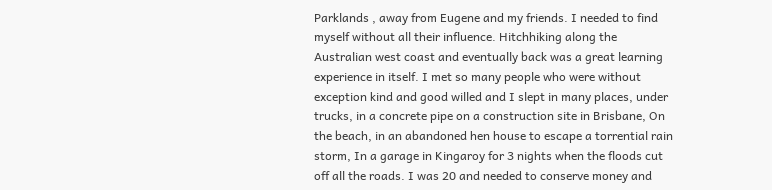Parklands , away from Eugene and my friends. I needed to find myself without all their influence. Hitchhiking along the Australian west coast and eventually back was a great learning experience in itself. I met so many people who were without exception kind and good willed and I slept in many places, under trucks, in a concrete pipe on a construction site in Brisbane, On the beach, in an abandoned hen house to escape a torrential rain storm, In a garage in Kingaroy for 3 nights when the floods cut off all the roads. I was 20 and needed to conserve money and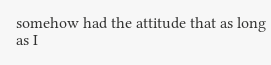somehow had the attitude that as long as I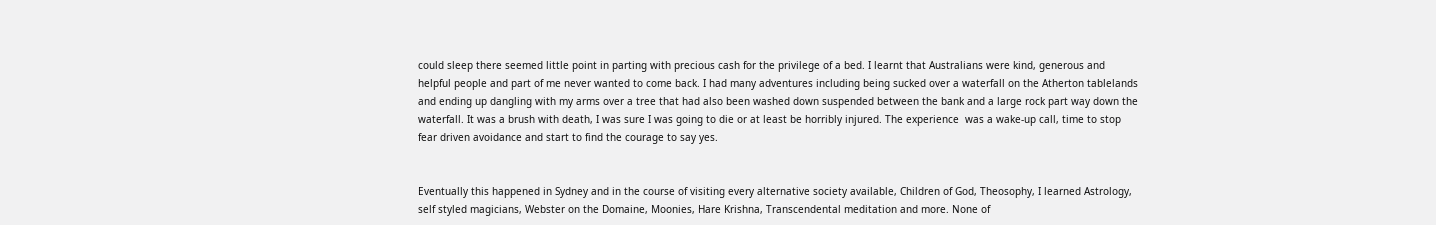could sleep there seemed little point in parting with precious cash for the privilege of a bed. I learnt that Australians were kind, generous and helpful people and part of me never wanted to come back. I had many adventures including being sucked over a waterfall on the Atherton tablelands and ending up dangling with my arms over a tree that had also been washed down suspended between the bank and a large rock part way down the waterfall. It was a brush with death, I was sure I was going to die or at least be horribly injured. The experience  was a wake-up call, time to stop fear driven avoidance and start to find the courage to say yes.


Eventually this happened in Sydney and in the course of visiting every alternative society available, Children of God, Theosophy, I learned Astrology, self styled magicians, Webster on the Domaine, Moonies, Hare Krishna, Transcendental meditation and more. None of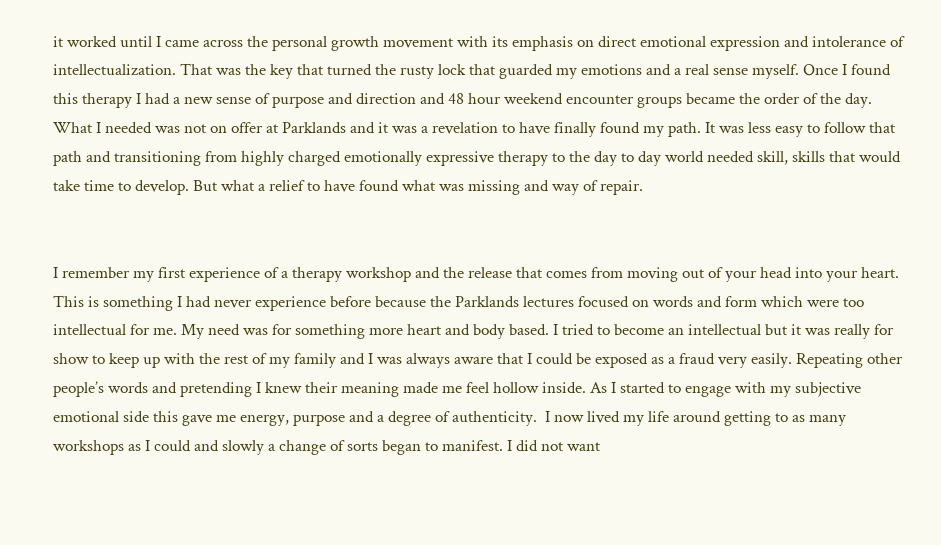it worked until I came across the personal growth movement with its emphasis on direct emotional expression and intolerance of intellectualization. That was the key that turned the rusty lock that guarded my emotions and a real sense myself. Once I found this therapy I had a new sense of purpose and direction and 48 hour weekend encounter groups became the order of the day. What I needed was not on offer at Parklands and it was a revelation to have finally found my path. It was less easy to follow that path and transitioning from highly charged emotionally expressive therapy to the day to day world needed skill, skills that would take time to develop. But what a relief to have found what was missing and way of repair.


I remember my first experience of a therapy workshop and the release that comes from moving out of your head into your heart. This is something I had never experience before because the Parklands lectures focused on words and form which were too intellectual for me. My need was for something more heart and body based. I tried to become an intellectual but it was really for show to keep up with the rest of my family and I was always aware that I could be exposed as a fraud very easily. Repeating other people’s words and pretending I knew their meaning made me feel hollow inside. As I started to engage with my subjective emotional side this gave me energy, purpose and a degree of authenticity.  I now lived my life around getting to as many workshops as I could and slowly a change of sorts began to manifest. I did not want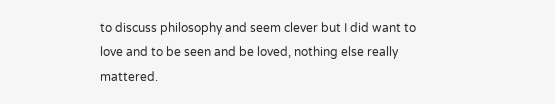to discuss philosophy and seem clever but I did want to love and to be seen and be loved, nothing else really mattered.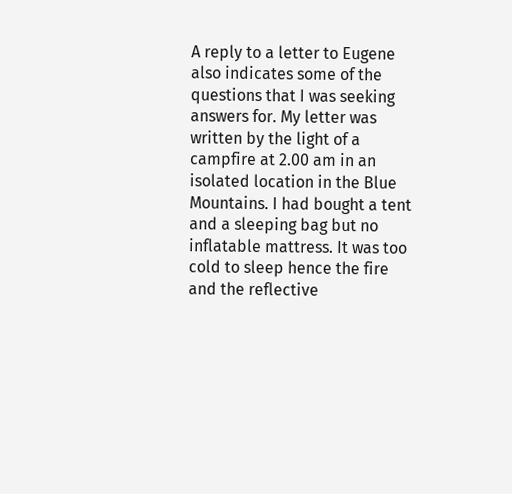A reply to a letter to Eugene also indicates some of the questions that I was seeking answers for. My letter was written by the light of a campfire at 2.00 am in an isolated location in the Blue Mountains. I had bought a tent and a sleeping bag but no inflatable mattress. It was too cold to sleep hence the fire and the reflective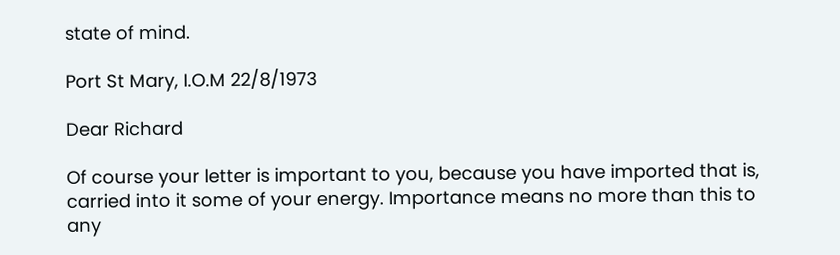state of mind.

Port St Mary, I.O.M 22/8/1973

Dear Richard

Of course your letter is important to you, because you have imported that is, carried into it some of your energy. Importance means no more than this to any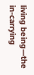living being—the in-carrying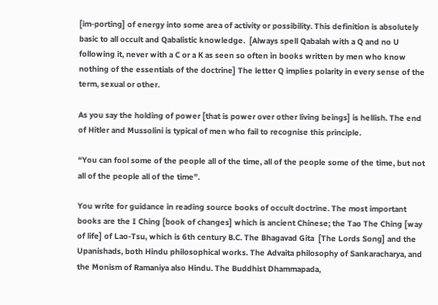[im-porting] of energy into some area of activity or possibility. This definition is absolutely basic to all occult and Qabalistic knowledge.  [Always spell Qabalah with a Q and no U following it, never with a C or a K as seen so often in books written by men who know nothing of the essentials of the doctrine] The letter Q implies polarity in every sense of the term, sexual or other.

As you say the holding of power [that is power over other living beings] is hellish. The end of Hitler and Mussolini is typical of men who fail to recognise this principle.

“You can fool some of the people all of the time, all of the people some of the time, but not all of the people all of the time”.

You write for guidance in reading source books of occult doctrine. The most important books are the I Ching [book of changes] which is ancient Chinese; the Tao The Ching [way of life] of Lao-Tsu, which is 6th century B.C. The Bhagavad Gita  [The Lords Song] and the Upanishads, both Hindu philosophical works. The Advaita philosophy of Sankaracharya, and the Monism of Ramaniya also Hindu. The Buddhist Dhammapada,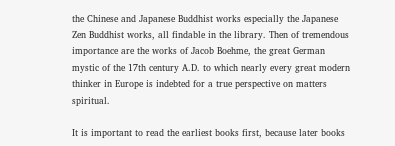the Chinese and Japanese Buddhist works especially the Japanese Zen Buddhist works, all findable in the library. Then of tremendous importance are the works of Jacob Boehme, the great German mystic of the 17th century A.D. to which nearly every great modern thinker in Europe is indebted for a true perspective on matters spiritual.

It is important to read the earliest books first, because later books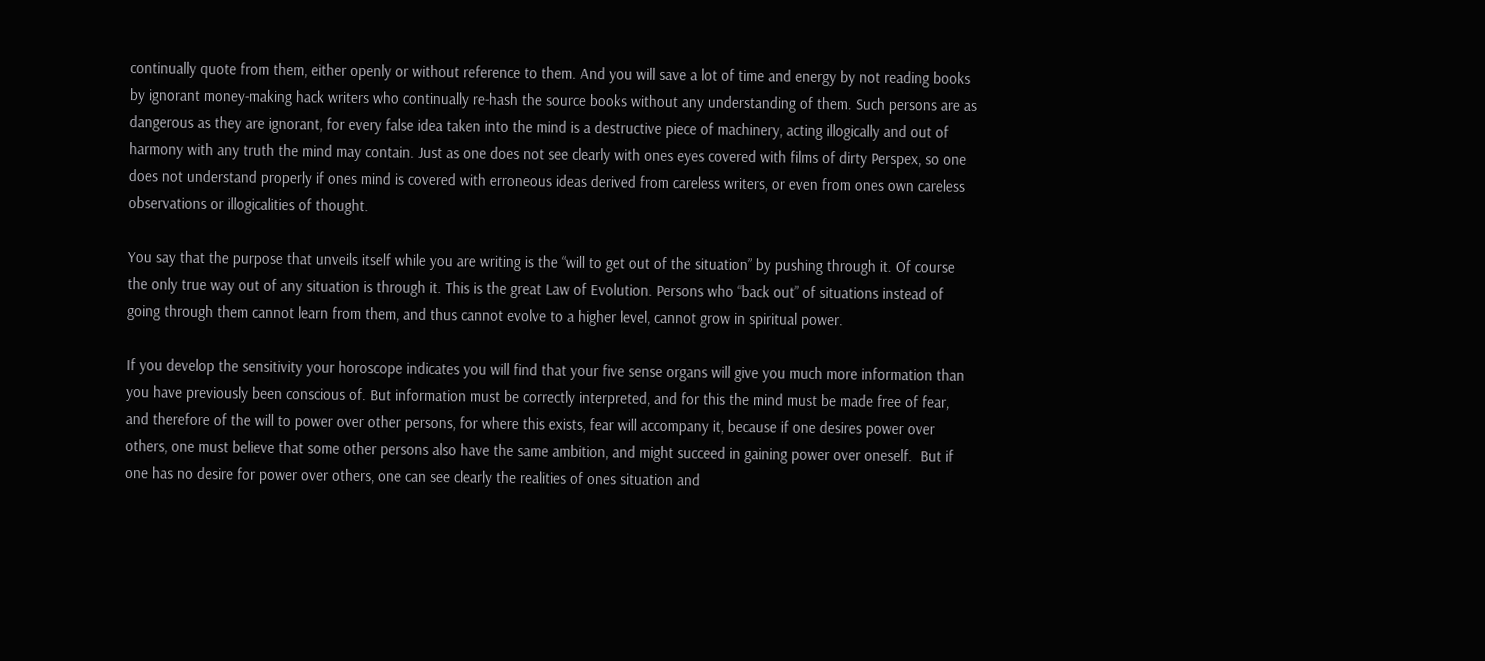continually quote from them, either openly or without reference to them. And you will save a lot of time and energy by not reading books by ignorant money-making hack writers who continually re-hash the source books without any understanding of them. Such persons are as dangerous as they are ignorant, for every false idea taken into the mind is a destructive piece of machinery, acting illogically and out of harmony with any truth the mind may contain. Just as one does not see clearly with ones eyes covered with films of dirty Perspex, so one does not understand properly if ones mind is covered with erroneous ideas derived from careless writers, or even from ones own careless observations or illogicalities of thought.

You say that the purpose that unveils itself while you are writing is the “will to get out of the situation” by pushing through it. Of course the only true way out of any situation is through it. This is the great Law of Evolution. Persons who “back out” of situations instead of going through them cannot learn from them, and thus cannot evolve to a higher level, cannot grow in spiritual power.

If you develop the sensitivity your horoscope indicates you will find that your five sense organs will give you much more information than you have previously been conscious of. But information must be correctly interpreted, and for this the mind must be made free of fear, and therefore of the will to power over other persons, for where this exists, fear will accompany it, because if one desires power over others, one must believe that some other persons also have the same ambition, and might succeed in gaining power over oneself.  But if one has no desire for power over others, one can see clearly the realities of ones situation and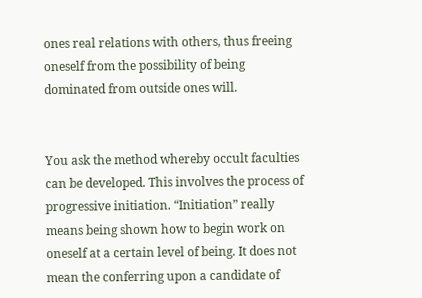ones real relations with others, thus freeing oneself from the possibility of being dominated from outside ones will.


You ask the method whereby occult faculties can be developed. This involves the process of progressive initiation. “Initiation” really means being shown how to begin work on oneself at a certain level of being. It does not mean the conferring upon a candidate of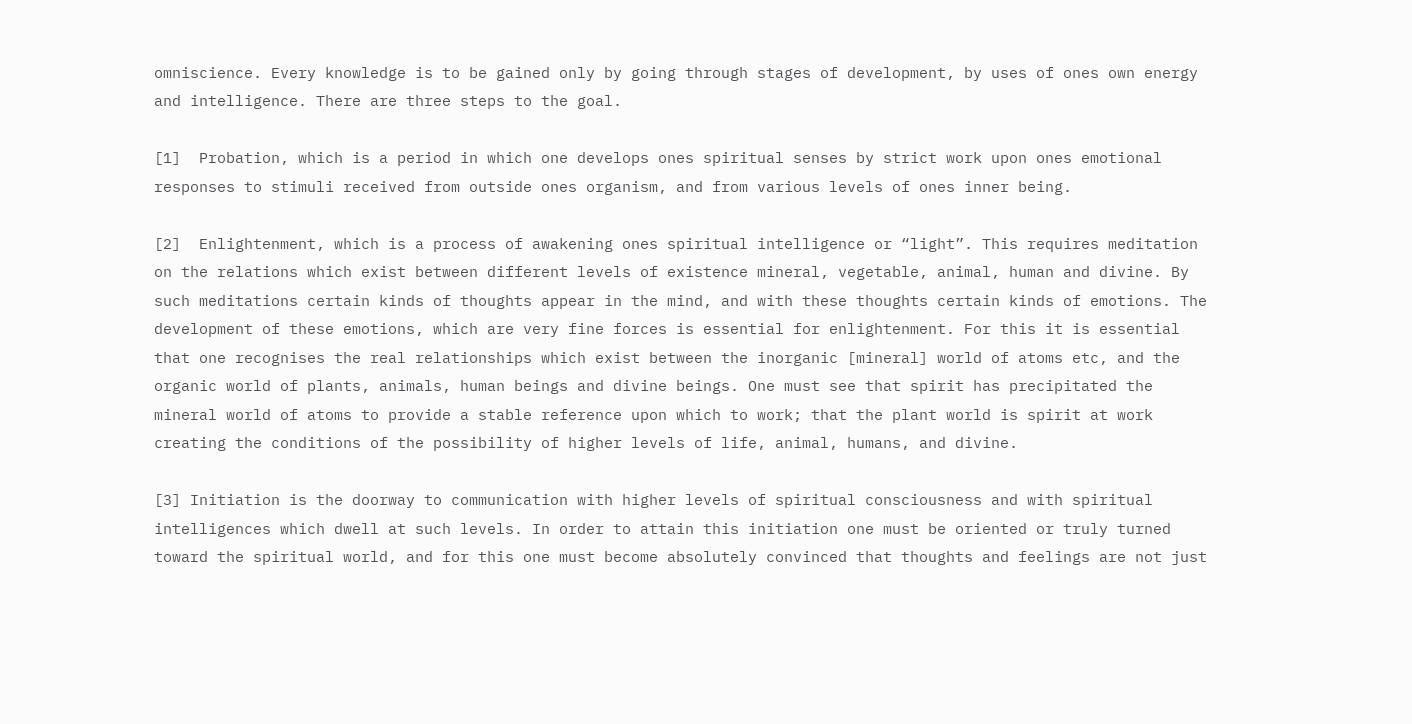omniscience. Every knowledge is to be gained only by going through stages of development, by uses of ones own energy and intelligence. There are three steps to the goal.

[1]  Probation, which is a period in which one develops ones spiritual senses by strict work upon ones emotional responses to stimuli received from outside ones organism, and from various levels of ones inner being.

[2]  Enlightenment, which is a process of awakening ones spiritual intelligence or “light”. This requires meditation on the relations which exist between different levels of existence mineral, vegetable, animal, human and divine. By such meditations certain kinds of thoughts appear in the mind, and with these thoughts certain kinds of emotions. The development of these emotions, which are very fine forces is essential for enlightenment. For this it is essential that one recognises the real relationships which exist between the inorganic [mineral] world of atoms etc, and the organic world of plants, animals, human beings and divine beings. One must see that spirit has precipitated the mineral world of atoms to provide a stable reference upon which to work; that the plant world is spirit at work creating the conditions of the possibility of higher levels of life, animal, humans, and divine.

[3] Initiation is the doorway to communication with higher levels of spiritual consciousness and with spiritual intelligences which dwell at such levels. In order to attain this initiation one must be oriented or truly turned toward the spiritual world, and for this one must become absolutely convinced that thoughts and feelings are not just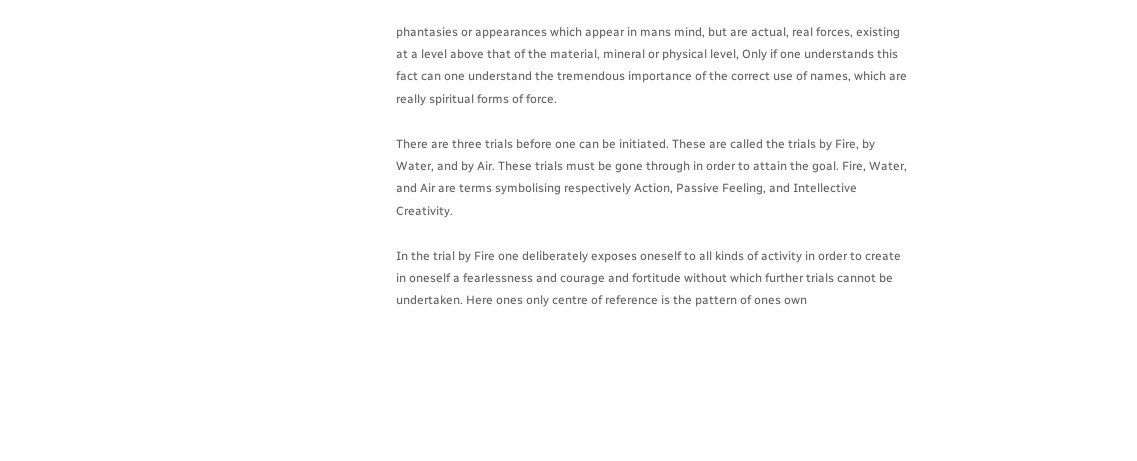phantasies or appearances which appear in mans mind, but are actual, real forces, existing at a level above that of the material, mineral or physical level, Only if one understands this fact can one understand the tremendous importance of the correct use of names, which are really spiritual forms of force.

There are three trials before one can be initiated. These are called the trials by Fire, by Water, and by Air. These trials must be gone through in order to attain the goal. Fire, Water, and Air are terms symbolising respectively Action, Passive Feeling, and Intellective Creativity.

In the trial by Fire one deliberately exposes oneself to all kinds of activity in order to create in oneself a fearlessness and courage and fortitude without which further trials cannot be undertaken. Here ones only centre of reference is the pattern of ones own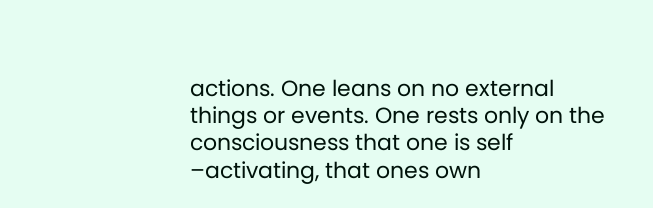actions. One leans on no external things or events. One rests only on the consciousness that one is self –activating, that ones own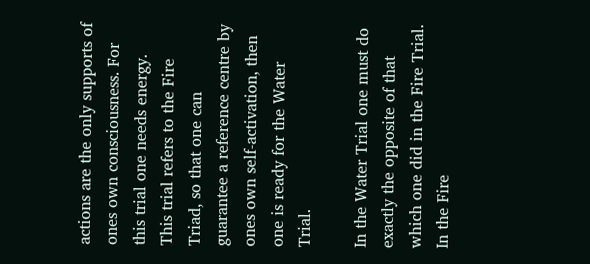actions are the only supports of ones own consciousness. For this trial one needs energy. This trial refers to the Fire Triad, so that one can guarantee a reference centre by ones own self-activation, then one is ready for the Water Trial.

In the Water Trial one must do exactly the opposite of that which one did in the Fire Trial. In the Fire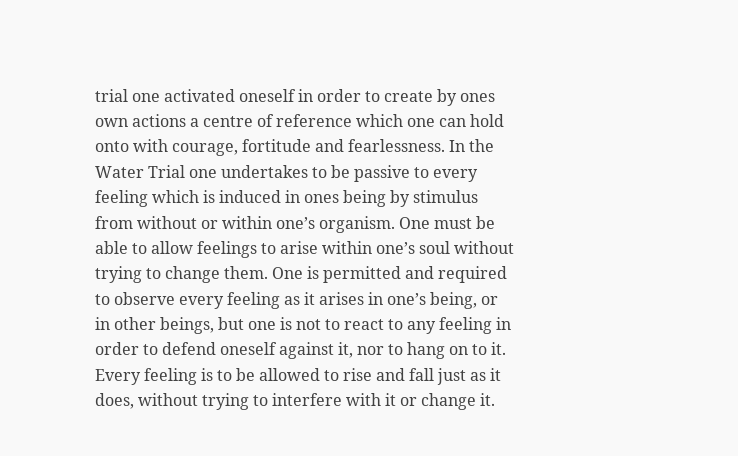trial one activated oneself in order to create by ones own actions a centre of reference which one can hold onto with courage, fortitude and fearlessness. In the Water Trial one undertakes to be passive to every feeling which is induced in ones being by stimulus from without or within one’s organism. One must be able to allow feelings to arise within one’s soul without trying to change them. One is permitted and required to observe every feeling as it arises in one’s being, or in other beings, but one is not to react to any feeling in order to defend oneself against it, nor to hang on to it. Every feeling is to be allowed to rise and fall just as it does, without trying to interfere with it or change it.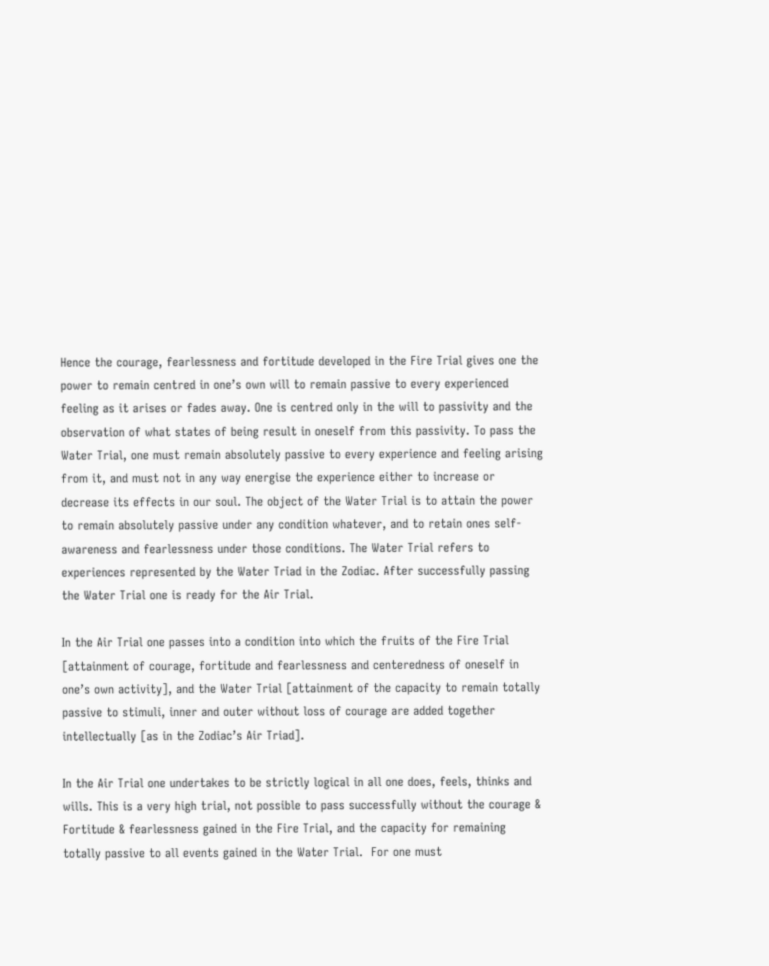Hence the courage, fearlessness and fortitude developed in the Fire Trial gives one the power to remain centred in one’s own will to remain passive to every experienced feeling as it arises or fades away. One is centred only in the will to passivity and the observation of what states of being result in oneself from this passivity. To pass the Water Trial, one must remain absolutely passive to every experience and feeling arising from it, and must not in any way energise the experience either to increase or decrease its effects in our soul. The object of the Water Trial is to attain the power to remain absolutely passive under any condition whatever, and to retain ones self-awareness and fearlessness under those conditions. The Water Trial refers to experiences represented by the Water Triad in the Zodiac. After successfully passing the Water Trial one is ready for the Air Trial.

In the Air Trial one passes into a condition into which the fruits of the Fire Trial [attainment of courage, fortitude and fearlessness and centeredness of oneself in one’s own activity], and the Water Trial [attainment of the capacity to remain totally passive to stimuli, inner and outer without loss of courage are added together intellectually [as in the Zodiac’s Air Triad].

In the Air Trial one undertakes to be strictly logical in all one does, feels, thinks and wills. This is a very high trial, not possible to pass successfully without the courage & Fortitude & fearlessness gained in the Fire Trial, and the capacity for remaining totally passive to all events gained in the Water Trial.  For one must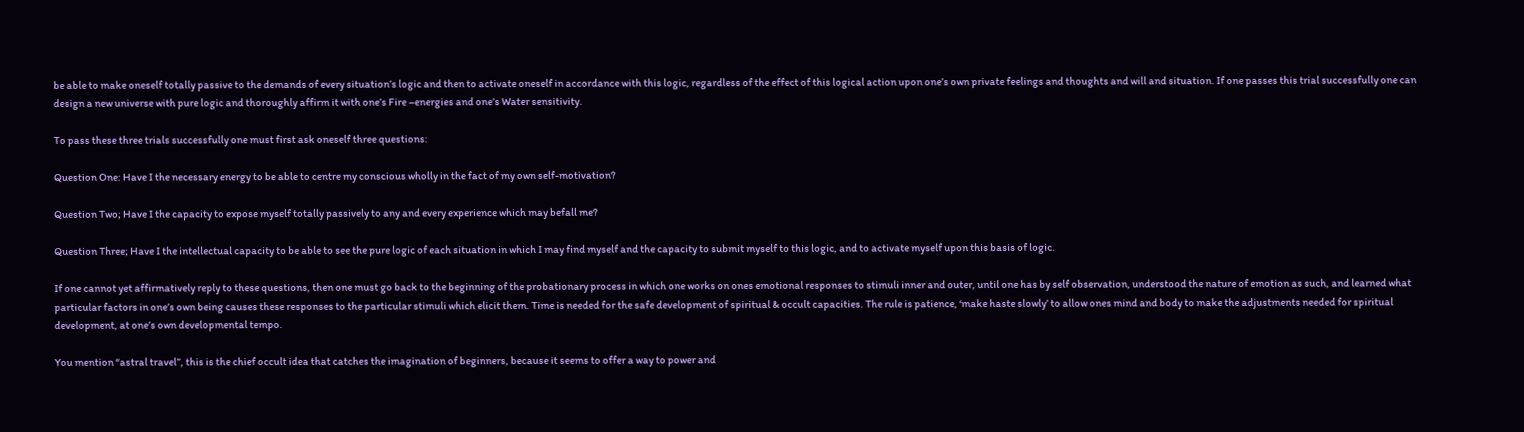be able to make oneself totally passive to the demands of every situation’s logic and then to activate oneself in accordance with this logic, regardless of the effect of this logical action upon one’s own private feelings and thoughts and will and situation. If one passes this trial successfully one can design a new universe with pure logic and thoroughly affirm it with one’s Fire –energies and one’s Water sensitivity.

To pass these three trials successfully one must first ask oneself three questions:

Question One: Have I the necessary energy to be able to centre my conscious wholly in the fact of my own self-motivation?

Question Two; Have I the capacity to expose myself totally passively to any and every experience which may befall me?

Question Three; Have I the intellectual capacity to be able to see the pure logic of each situation in which I may find myself and the capacity to submit myself to this logic, and to activate myself upon this basis of logic.

If one cannot yet affirmatively reply to these questions, then one must go back to the beginning of the probationary process in which one works on ones emotional responses to stimuli inner and outer, until one has by self observation, understood the nature of emotion as such, and learned what particular factors in one’s own being causes these responses to the particular stimuli which elicit them. Time is needed for the safe development of spiritual & occult capacities. The rule is patience, ‘make haste slowly’ to allow ones mind and body to make the adjustments needed for spiritual development, at one’s own developmental tempo.

You mention “astral travel”, this is the chief occult idea that catches the imagination of beginners, because it seems to offer a way to power and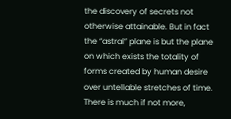the discovery of secrets not otherwise attainable. But in fact the “astral” plane is but the plane on which exists the totality of forms created by human desire over untellable stretches of time. There is much if not more,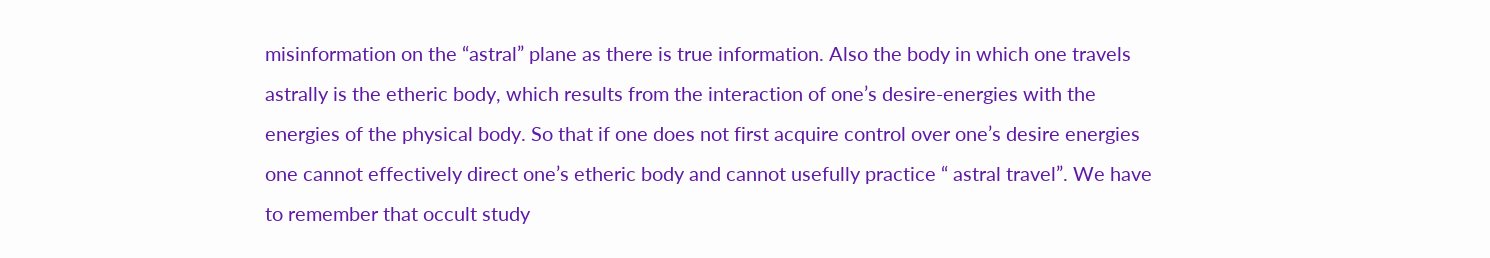misinformation on the “astral” plane as there is true information. Also the body in which one travels astrally is the etheric body, which results from the interaction of one’s desire-energies with the energies of the physical body. So that if one does not first acquire control over one’s desire energies one cannot effectively direct one’s etheric body and cannot usefully practice “ astral travel”. We have to remember that occult study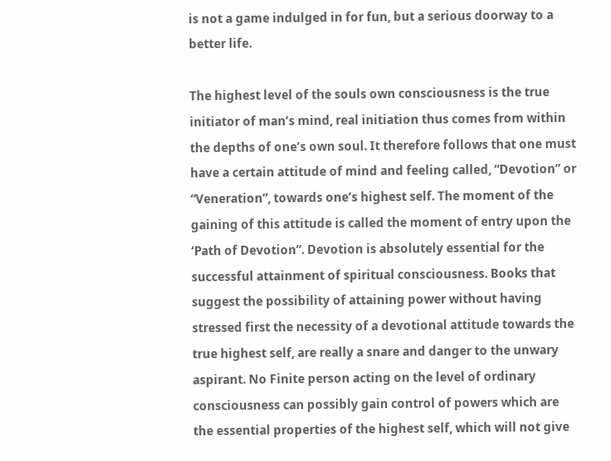is not a game indulged in for fun, but a serious doorway to a better life.

The highest level of the souls own consciousness is the true initiator of man’s mind, real initiation thus comes from within the depths of one’s own soul. It therefore follows that one must have a certain attitude of mind and feeling called, “Devotion” or “Veneration”, towards one’s highest self. The moment of the gaining of this attitude is called the moment of entry upon the ‘Path of Devotion”. Devotion is absolutely essential for the successful attainment of spiritual consciousness. Books that suggest the possibility of attaining power without having stressed first the necessity of a devotional attitude towards the true highest self, are really a snare and danger to the unwary aspirant. No Finite person acting on the level of ordinary consciousness can possibly gain control of powers which are the essential properties of the highest self, which will not give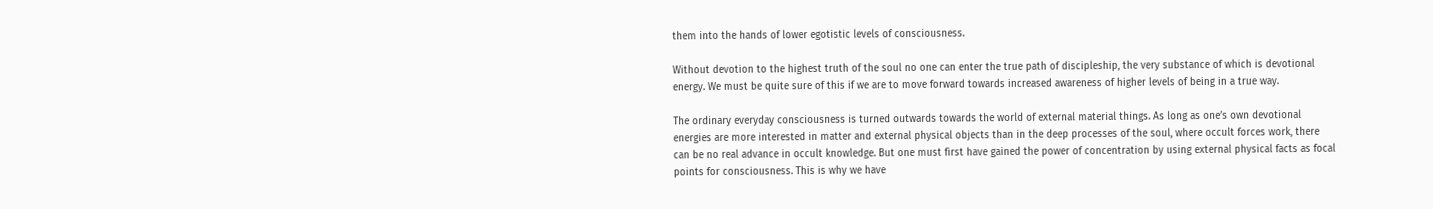them into the hands of lower egotistic levels of consciousness.

Without devotion to the highest truth of the soul no one can enter the true path of discipleship, the very substance of which is devotional energy. We must be quite sure of this if we are to move forward towards increased awareness of higher levels of being in a true way.

The ordinary everyday consciousness is turned outwards towards the world of external material things. As long as one’s own devotional energies are more interested in matter and external physical objects than in the deep processes of the soul, where occult forces work, there can be no real advance in occult knowledge. But one must first have gained the power of concentration by using external physical facts as focal points for consciousness. This is why we have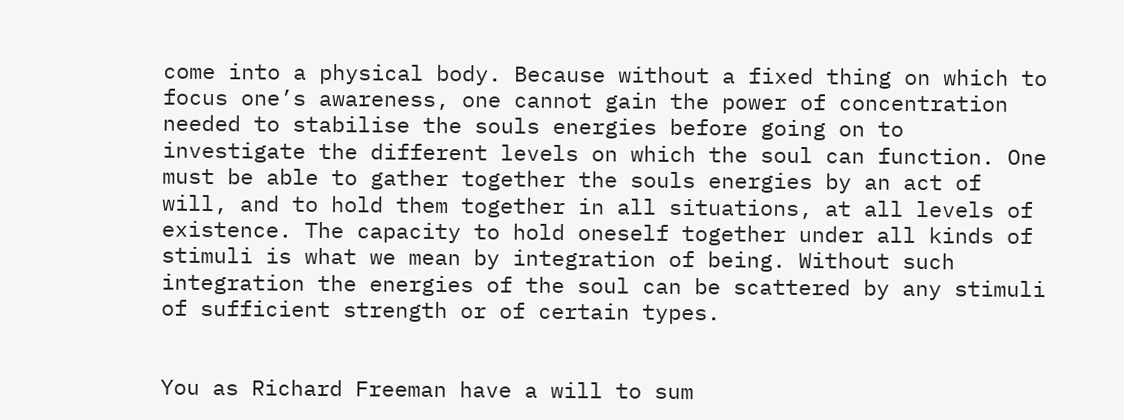come into a physical body. Because without a fixed thing on which to focus one’s awareness, one cannot gain the power of concentration needed to stabilise the souls energies before going on to investigate the different levels on which the soul can function. One must be able to gather together the souls energies by an act of will, and to hold them together in all situations, at all levels of existence. The capacity to hold oneself together under all kinds of stimuli is what we mean by integration of being. Without such integration the energies of the soul can be scattered by any stimuli of sufficient strength or of certain types.


You as Richard Freeman have a will to sum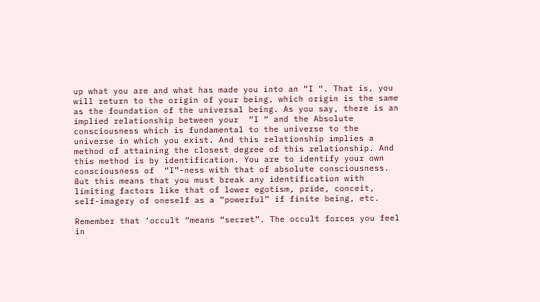up what you are and what has made you into an “I “. That is, you will return to the origin of your being, which origin is the same as the foundation of the universal being. As you say, there is an implied relationship between your  “I “ and the Absolute consciousness which is fundamental to the universe to the universe in which you exist. And this relationship implies a method of attaining the closest degree of this relationship. And this method is by identification. You are to identify your own consciousness of  “I”-ness with that of absolute consciousness. But this means that you must break any identification with limiting factors like that of lower egotism, pride, conceit, self-imagery of oneself as a “powerful” if finite being, etc.

Remember that ‘occult “means “secret”. The occult forces you feel in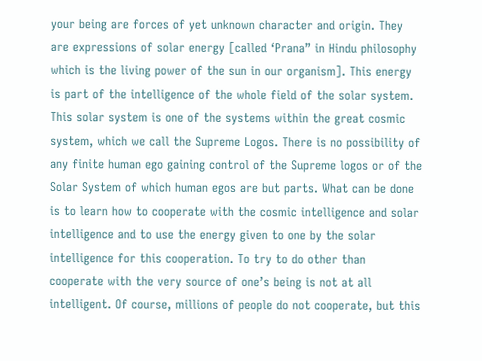your being are forces of yet unknown character and origin. They are expressions of solar energy [called ‘Prana” in Hindu philosophy which is the living power of the sun in our organism]. This energy is part of the intelligence of the whole field of the solar system. This solar system is one of the systems within the great cosmic system, which we call the Supreme Logos. There is no possibility of any finite human ego gaining control of the Supreme logos or of the Solar System of which human egos are but parts. What can be done is to learn how to cooperate with the cosmic intelligence and solar intelligence and to use the energy given to one by the solar intelligence for this cooperation. To try to do other than cooperate with the very source of one’s being is not at all intelligent. Of course, millions of people do not cooperate, but this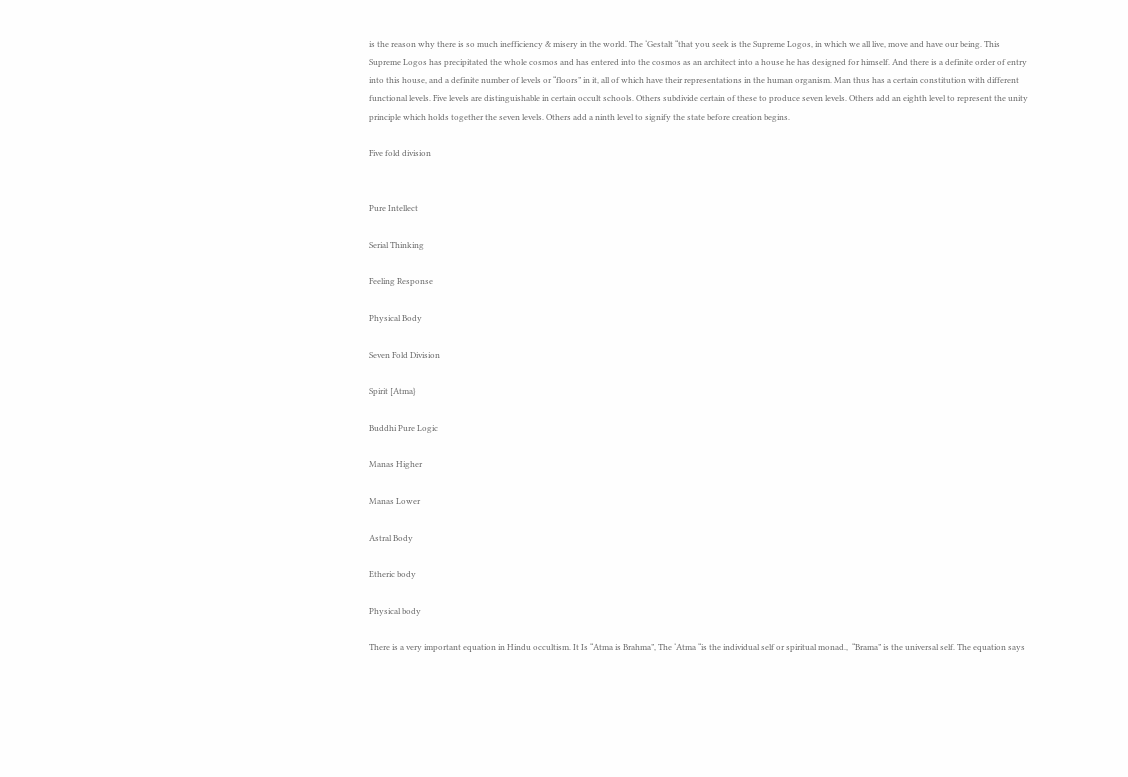is the reason why there is so much inefficiency & misery in the world. The ‘Gestalt “that you seek is the Supreme Logos, in which we all live, move and have our being. This Supreme Logos has precipitated the whole cosmos and has entered into the cosmos as an architect into a house he has designed for himself. And there is a definite order of entry into this house, and a definite number of levels or “floors” in it, all of which have their representations in the human organism. Man thus has a certain constitution with different functional levels. Five levels are distinguishable in certain occult schools. Others subdivide certain of these to produce seven levels. Others add an eighth level to represent the unity principle which holds together the seven levels. Others add a ninth level to signify the state before creation begins.

Five fold division


Pure Intellect

Serial Thinking

Feeling Response

Physical Body

Seven Fold Division

Spirit [Atma}

Buddhi Pure Logic

Manas Higher

Manas Lower

Astral Body

Etheric body

Physical body

There is a very important equation in Hindu occultism. It Is “Atma is Brahma”, The ‘Atma “is the individual self or spiritual monad.,  “Brama” is the universal self. The equation says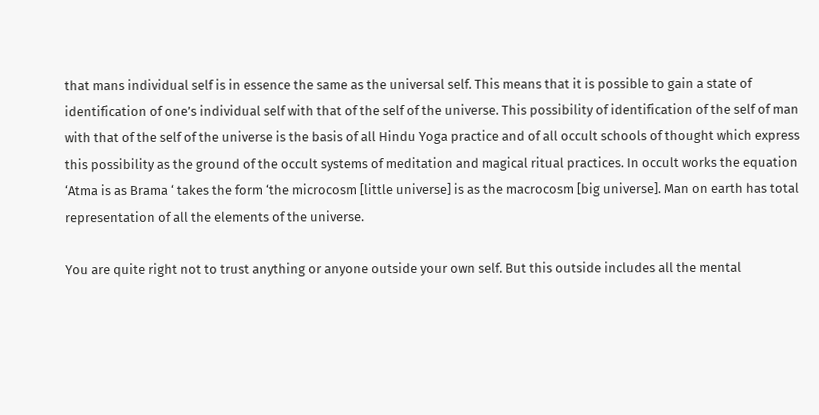that mans individual self is in essence the same as the universal self. This means that it is possible to gain a state of identification of one’s individual self with that of the self of the universe. This possibility of identification of the self of man with that of the self of the universe is the basis of all Hindu Yoga practice and of all occult schools of thought which express this possibility as the ground of the occult systems of meditation and magical ritual practices. In occult works the equation ‘Atma is as Brama ‘ takes the form ‘the microcosm [little universe] is as the macrocosm [big universe]. Man on earth has total representation of all the elements of the universe.

You are quite right not to trust anything or anyone outside your own self. But this outside includes all the mental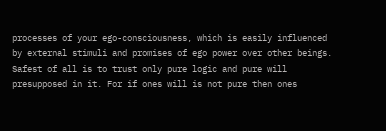processes of your ego-consciousness, which is easily influenced by external stimuli and promises of ego power over other beings. Safest of all is to trust only pure logic and pure will presupposed in it. For if ones will is not pure then ones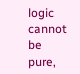logic cannot be pure,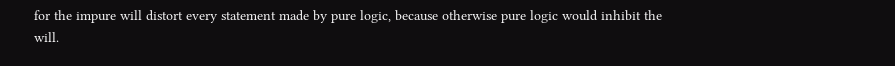for the impure will distort every statement made by pure logic, because otherwise pure logic would inhibit the will.